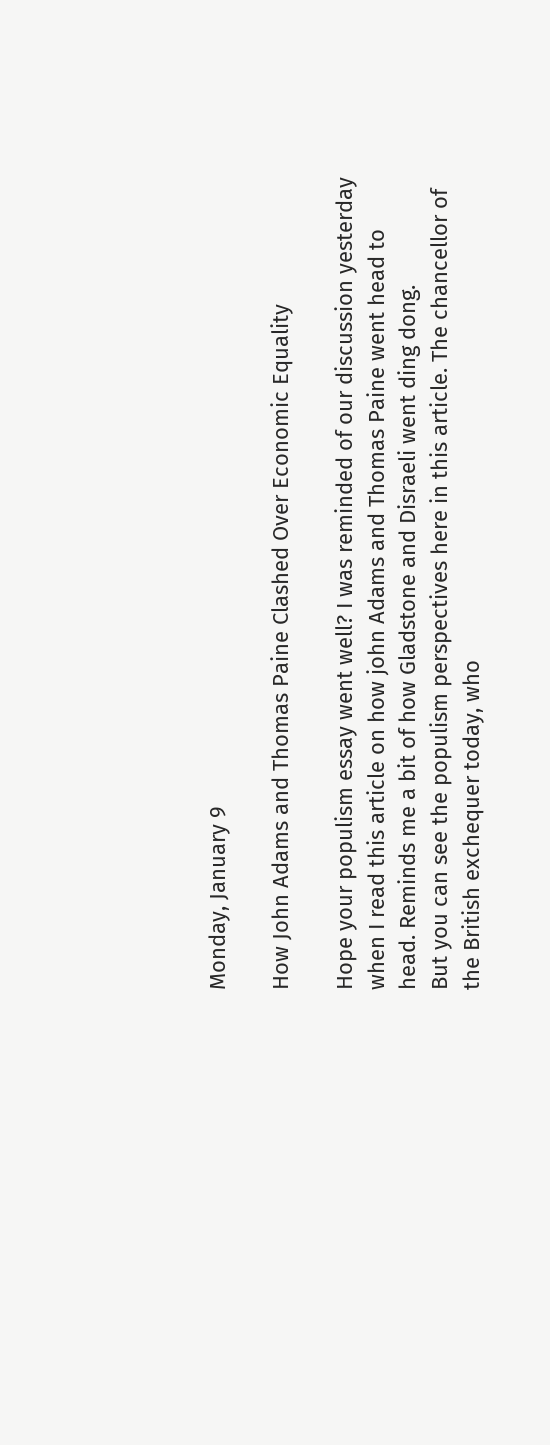Monday, January 9

How John Adams and Thomas Paine Clashed Over Economic Equality

Hope your populism essay went well? I was reminded of our discussion yesterday when I read this article on how john Adams and Thomas Paine went head to head. Reminds me a bit of how Gladstone and Disraeli went ding dong.
But you can see the populism perspectives here in this article. The chancellor of the British exchequer today, who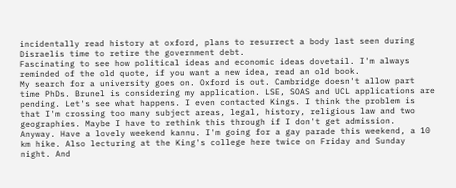incidentally read history at oxford, plans to resurrect a body last seen during Disraelis time to retire the government debt.
Fascinating to see how political ideas and economic ideas dovetail. I'm always reminded of the old quote, if you want a new idea, read an old book.
My search for a university goes on. Oxford is out. Cambridge doesn't allow part time PhDs. Brunel is considering my application. LSE, SOAS and UCL applications are pending. Let's see what happens. I even contacted Kings. I think the problem is that I'm crossing too many subject areas, legal, history, religious law and two geographies. Maybe I have to rethink this through if I don't get admission.
Anyway. Have a lovely weekend kannu. I'm going for a gay parade this weekend, a 10 km hike. Also lecturing at the King's college here twice on Friday and Sunday night. And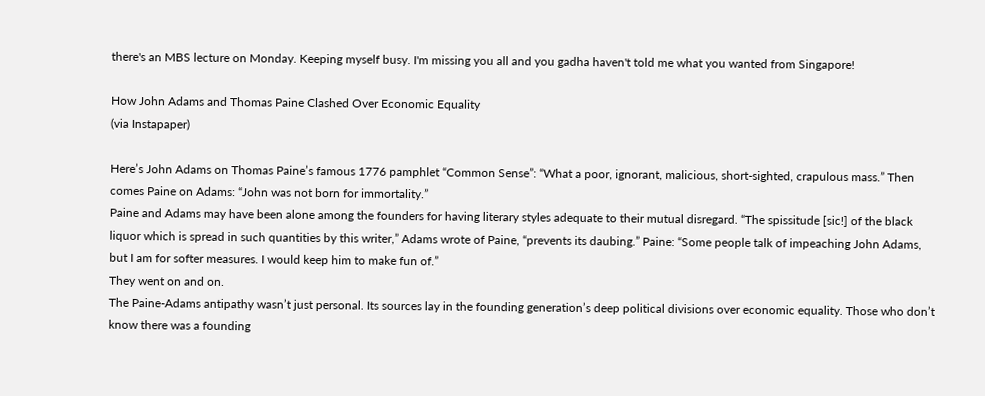there's an MBS lecture on Monday. Keeping myself busy. I'm missing you all and you gadha haven't told me what you wanted from Singapore!

How John Adams and Thomas Paine Clashed Over Economic Equality
(via Instapaper)

Here’s John Adams on Thomas Paine’s famous 1776 pamphlet “Common Sense”: “What a poor, ignorant, malicious, short-sighted, crapulous mass.” Then comes Paine on Adams: “John was not born for immortality.”
Paine and Adams may have been alone among the founders for having literary styles adequate to their mutual disregard. “The spissitude [sic!] of the black liquor which is spread in such quantities by this writer,” Adams wrote of Paine, “prevents its daubing.” Paine: “Some people talk of impeaching John Adams, but I am for softer measures. I would keep him to make fun of.”
They went on and on.
The Paine-Adams antipathy wasn’t just personal. Its sources lay in the founding generation’s deep political divisions over economic equality. Those who don’t know there was a founding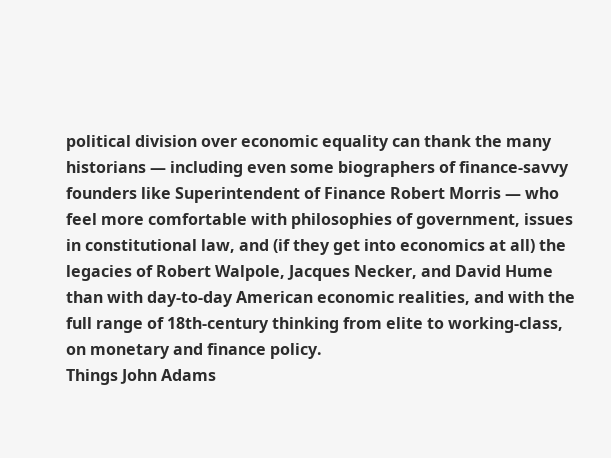political division over economic equality can thank the many historians — including even some biographers of finance-savvy founders like Superintendent of Finance Robert Morris — who feel more comfortable with philosophies of government, issues in constitutional law, and (if they get into economics at all) the legacies of Robert Walpole, Jacques Necker, and David Hume than with day-to-day American economic realities, and with the full range of 18th-century thinking from elite to working-class, on monetary and finance policy.
Things John Adams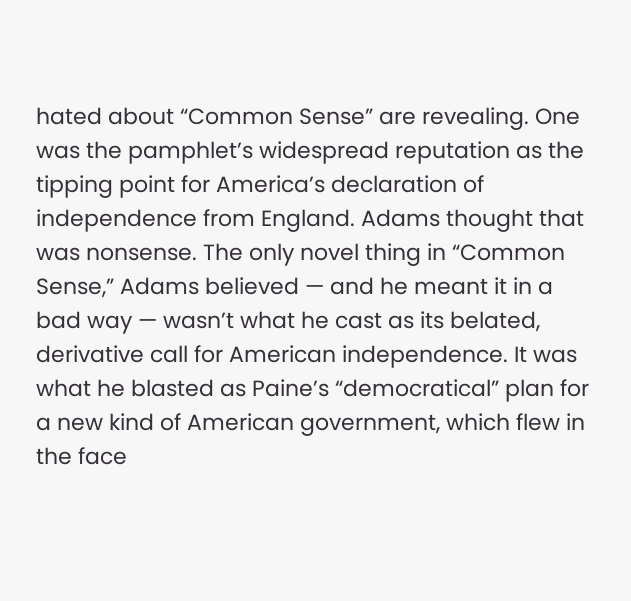hated about “Common Sense” are revealing. One was the pamphlet’s widespread reputation as the tipping point for America’s declaration of independence from England. Adams thought that was nonsense. The only novel thing in “Common Sense,” Adams believed — and he meant it in a bad way — wasn’t what he cast as its belated, derivative call for American independence. It was what he blasted as Paine’s “democratical” plan for a new kind of American government, which flew in the face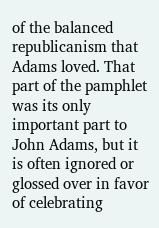of the balanced republicanism that Adams loved. That part of the pamphlet was its only important part to John Adams, but it is often ignored or glossed over in favor of celebrating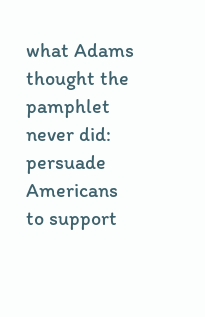what Adams thought the pamphlet never did: persuade Americans to support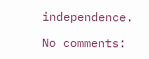independence.

No comments: